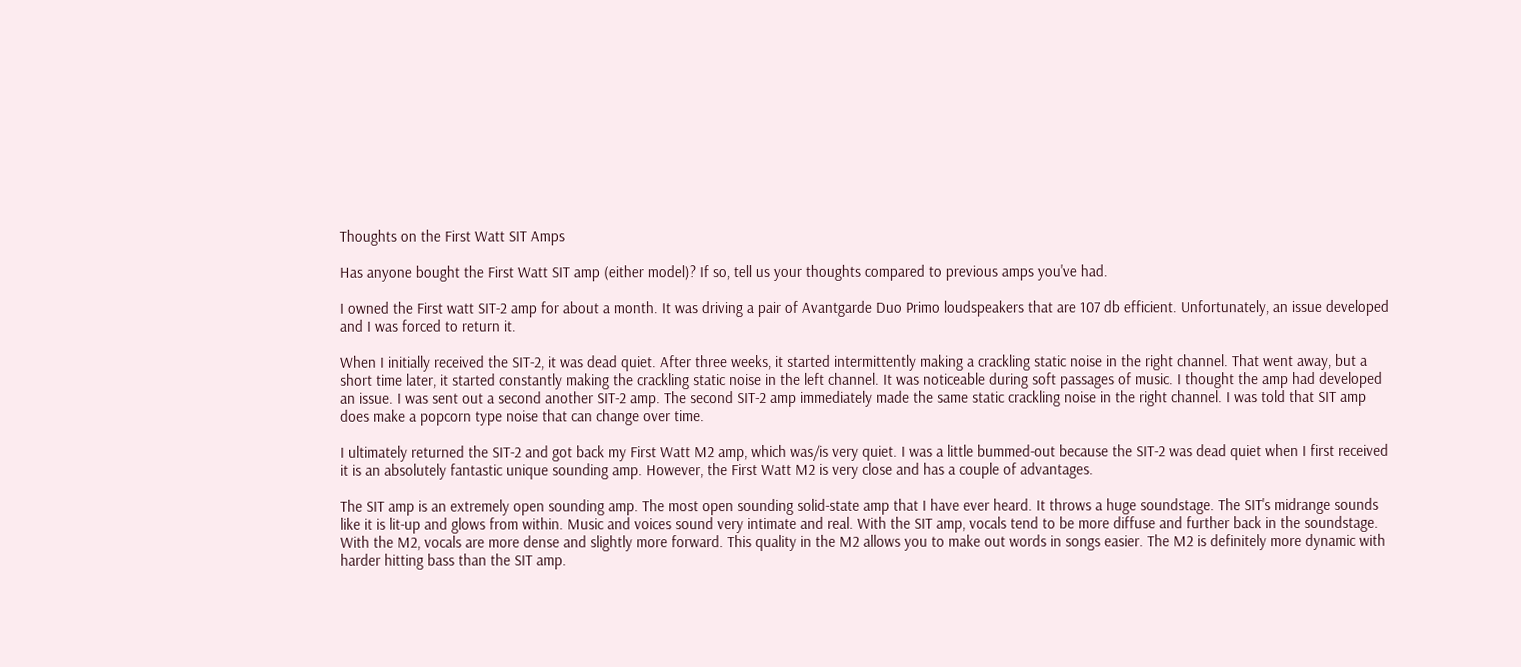Thoughts on the First Watt SIT Amps

Has anyone bought the First Watt SIT amp (either model)? If so, tell us your thoughts compared to previous amps you've had.

I owned the First watt SIT-2 amp for about a month. It was driving a pair of Avantgarde Duo Primo loudspeakers that are 107 db efficient. Unfortunately, an issue developed and I was forced to return it.

When I initially received the SIT-2, it was dead quiet. After three weeks, it started intermittently making a crackling static noise in the right channel. That went away, but a short time later, it started constantly making the crackling static noise in the left channel. It was noticeable during soft passages of music. I thought the amp had developed an issue. I was sent out a second another SIT-2 amp. The second SIT-2 amp immediately made the same static crackling noise in the right channel. I was told that SIT amp does make a popcorn type noise that can change over time.

I ultimately returned the SIT-2 and got back my First Watt M2 amp, which was/is very quiet. I was a little bummed-out because the SIT-2 was dead quiet when I first received it is an absolutely fantastic unique sounding amp. However, the First Watt M2 is very close and has a couple of advantages.

The SIT amp is an extremely open sounding amp. The most open sounding solid-state amp that I have ever heard. It throws a huge soundstage. The SIT's midrange sounds like it is lit-up and glows from within. Music and voices sound very intimate and real. With the SIT amp, vocals tend to be more diffuse and further back in the soundstage. With the M2, vocals are more dense and slightly more forward. This quality in the M2 allows you to make out words in songs easier. The M2 is definitely more dynamic with harder hitting bass than the SIT amp.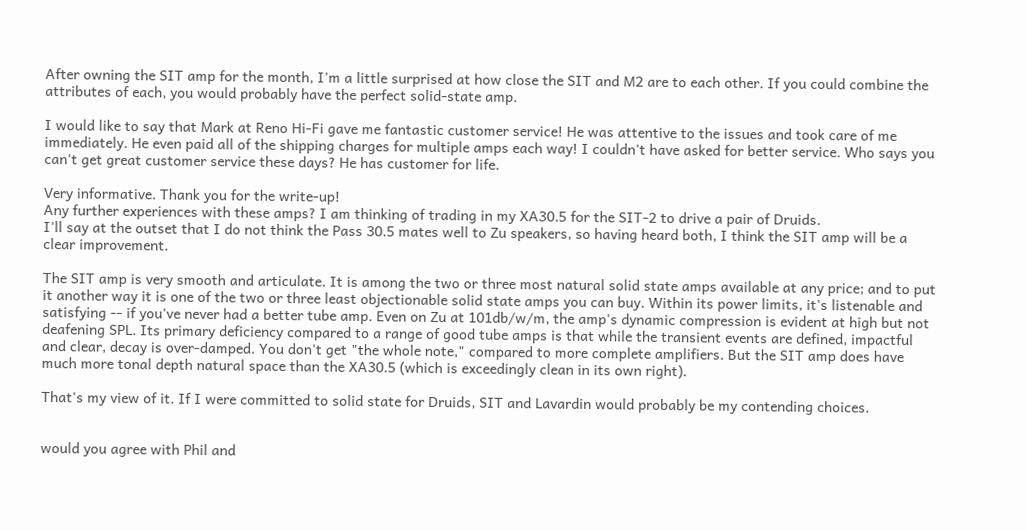After owning the SIT amp for the month, I'm a little surprised at how close the SIT and M2 are to each other. If you could combine the attributes of each, you would probably have the perfect solid-state amp.

I would like to say that Mark at Reno Hi-Fi gave me fantastic customer service! He was attentive to the issues and took care of me immediately. He even paid all of the shipping charges for multiple amps each way! I couldn't have asked for better service. Who says you can't get great customer service these days? He has customer for life.

Very informative. Thank you for the write-up!
Any further experiences with these amps? I am thinking of trading in my XA30.5 for the SIT-2 to drive a pair of Druids.
I'll say at the outset that I do not think the Pass 30.5 mates well to Zu speakers, so having heard both, I think the SIT amp will be a clear improvement.

The SIT amp is very smooth and articulate. It is among the two or three most natural solid state amps available at any price; and to put it another way it is one of the two or three least objectionable solid state amps you can buy. Within its power limits, it's listenable and satisfying -- if you've never had a better tube amp. Even on Zu at 101db/w/m, the amp's dynamic compression is evident at high but not deafening SPL. Its primary deficiency compared to a range of good tube amps is that while the transient events are defined, impactful and clear, decay is over-damped. You don't get "the whole note," compared to more complete amplifiers. But the SIT amp does have much more tonal depth natural space than the XA30.5 (which is exceedingly clean in its own right).

That's my view of it. If I were committed to solid state for Druids, SIT and Lavardin would probably be my contending choices.


would you agree with Phil and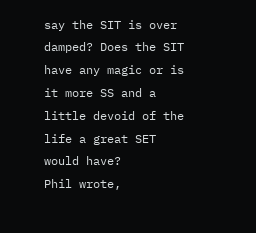say the SIT is over damped? Does the SIT have any magic or is it more SS and a little devoid of the life a great SET would have?
Phil wrote,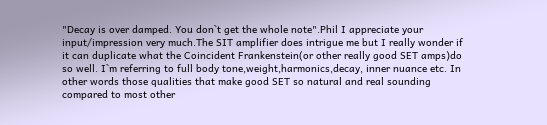"Decay is over damped. You don`t get the whole note".Phil I appreciate your input/impression very much.The SIT amplifier does intrigue me but I really wonder if it can duplicate what the Coincident Frankenstein(or other really good SET amps)do so well. I`m referring to full body tone,weight,harmonics,decay, inner nuance etc. In other words those qualities that make good SET so natural and real sounding compared to most other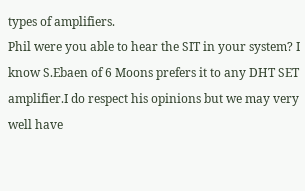types of amplifiers.
Phil were you able to hear the SIT in your system? I know S.Ebaen of 6 Moons prefers it to any DHT SET amplifier.I do respect his opinions but we may very well have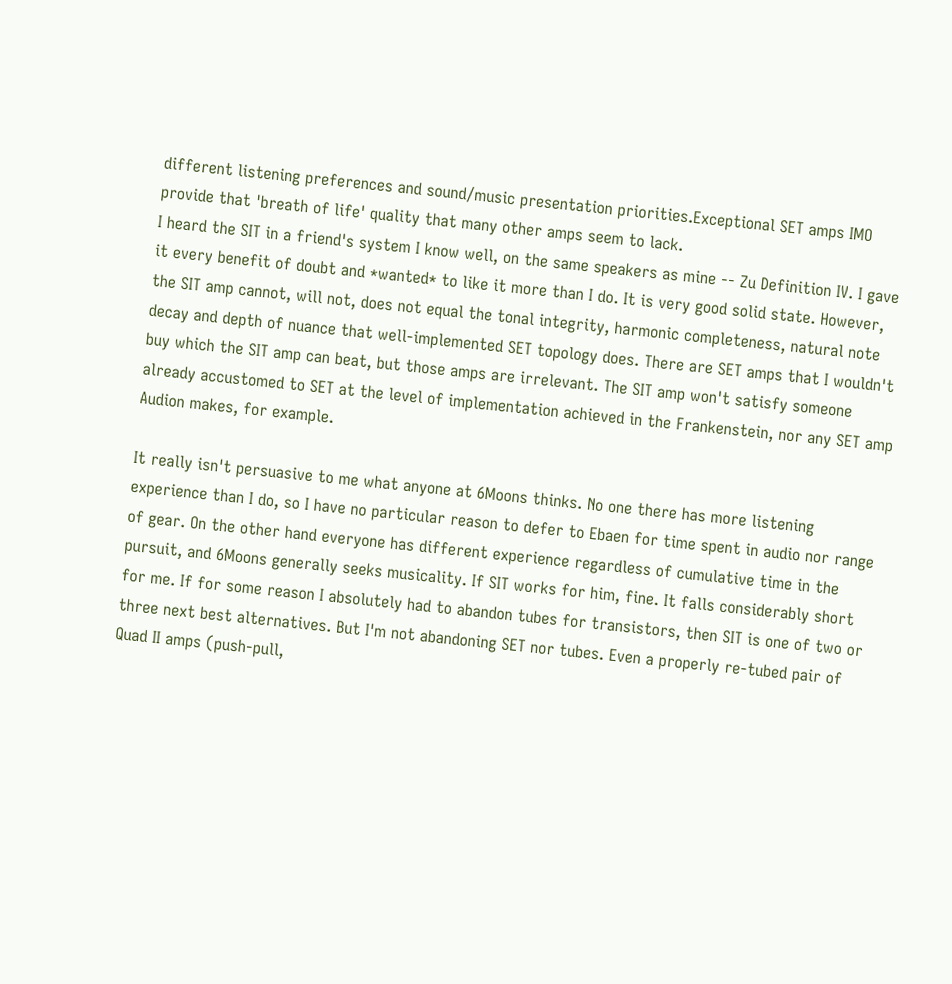different listening preferences and sound/music presentation priorities.Exceptional SET amps IMO provide that 'breath of life' quality that many other amps seem to lack.
I heard the SIT in a friend's system I know well, on the same speakers as mine -- Zu Definition IV. I gave it every benefit of doubt and *wanted* to like it more than I do. It is very good solid state. However, the SIT amp cannot, will not, does not equal the tonal integrity, harmonic completeness, natural note decay and depth of nuance that well-implemented SET topology does. There are SET amps that I wouldn't buy which the SIT amp can beat, but those amps are irrelevant. The SIT amp won't satisfy someone already accustomed to SET at the level of implementation achieved in the Frankenstein, nor any SET amp Audion makes, for example.

It really isn't persuasive to me what anyone at 6Moons thinks. No one there has more listening experience than I do, so I have no particular reason to defer to Ebaen for time spent in audio nor range of gear. On the other hand everyone has different experience regardless of cumulative time in the pursuit, and 6Moons generally seeks musicality. If SIT works for him, fine. It falls considerably short for me. If for some reason I absolutely had to abandon tubes for transistors, then SIT is one of two or three next best alternatives. But I'm not abandoning SET nor tubes. Even a properly re-tubed pair of Quad II amps (push-pull,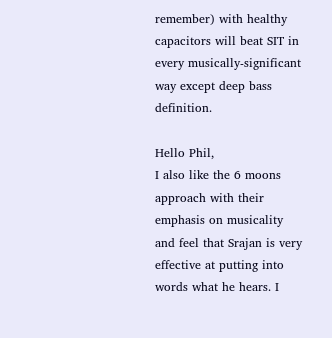remember) with healthy capacitors will beat SIT in every musically-significant way except deep bass definition.

Hello Phil,
I also like the 6 moons approach with their emphasis on musicality and feel that Srajan is very effective at putting into words what he hears. I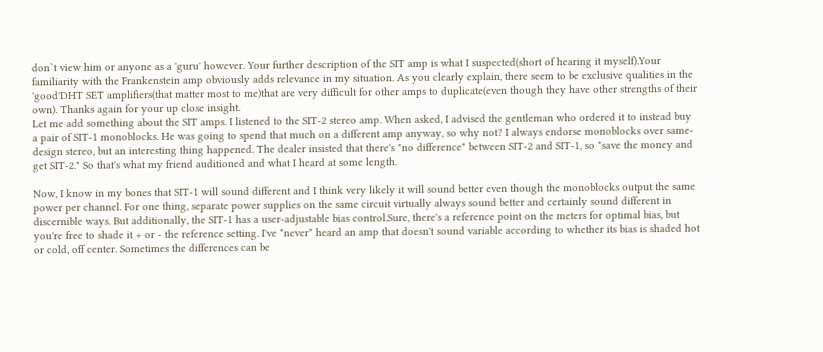don`t view him or anyone as a 'guru' however. Your further description of the SIT amp is what I suspected(short of hearing it myself).Your familiarity with the Frankenstein amp obviously adds relevance in my situation. As you clearly explain, there seem to be exclusive qualities in the 'good'DHT SET amplifiers(that matter most to me)that are very difficult for other amps to duplicate(even though they have other strengths of their own). Thanks again for your up close insight.
Let me add something about the SIT amps. I listened to the SIT-2 stereo amp. When asked, I advised the gentleman who ordered it to instead buy a pair of SIT-1 monoblocks. He was going to spend that much on a different amp anyway, so why not? I always endorse monoblocks over same-design stereo, but an interesting thing happened. The dealer insisted that there's "no difference" between SIT-2 and SIT-1, so "save the money and get SIT-2." So that's what my friend auditioned and what I heard at some length.

Now, I know in my bones that SIT-1 will sound different and I think very likely it will sound better even though the monoblocks output the same power per channel. For one thing, separate power supplies on the same circuit virtually always sound better and certainly sound different in discernible ways. But additionally, the SIT-1 has a user-adjustable bias control.Sure, there's a reference point on the meters for optimal bias, but you're free to shade it + or - the reference setting. I've *never* heard an amp that doesn't sound variable according to whether its bias is shaded hot or cold, off center. Sometimes the differences can be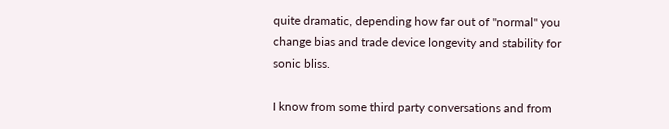quite dramatic, depending how far out of "normal" you change bias and trade device longevity and stability for sonic bliss.

I know from some third party conversations and from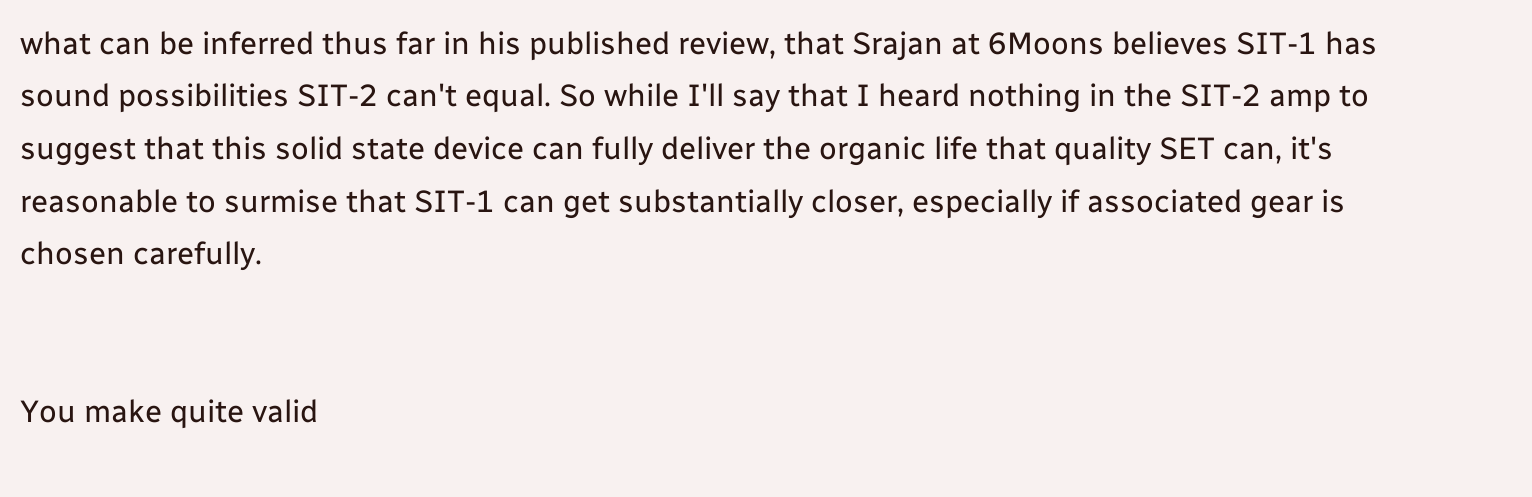what can be inferred thus far in his published review, that Srajan at 6Moons believes SIT-1 has sound possibilities SIT-2 can't equal. So while I'll say that I heard nothing in the SIT-2 amp to suggest that this solid state device can fully deliver the organic life that quality SET can, it's reasonable to surmise that SIT-1 can get substantially closer, especially if associated gear is chosen carefully.


You make quite valid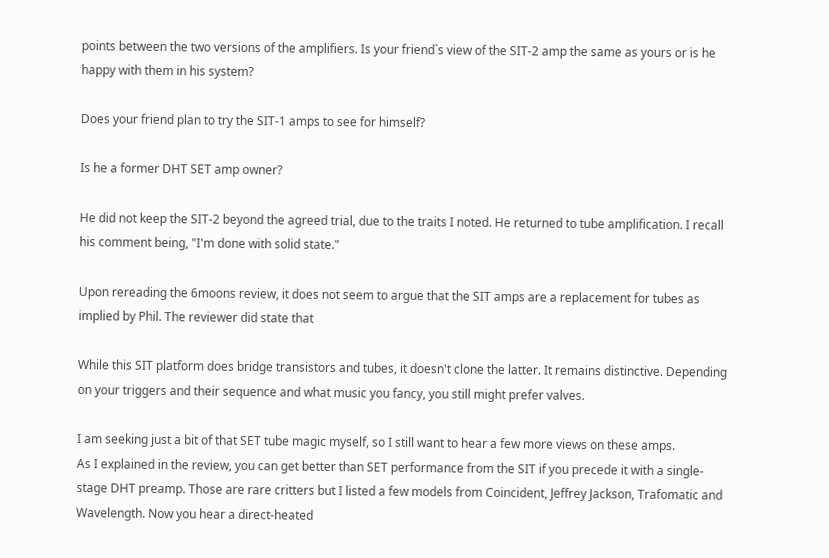points between the two versions of the amplifiers. Is your friend`s view of the SIT-2 amp the same as yours or is he happy with them in his system?

Does your friend plan to try the SIT-1 amps to see for himself?

Is he a former DHT SET amp owner?

He did not keep the SIT-2 beyond the agreed trial, due to the traits I noted. He returned to tube amplification. I recall his comment being, "I'm done with solid state."

Upon rereading the 6moons review, it does not seem to argue that the SIT amps are a replacement for tubes as implied by Phil. The reviewer did state that

While this SIT platform does bridge transistors and tubes, it doesn't clone the latter. It remains distinctive. Depending on your triggers and their sequence and what music you fancy, you still might prefer valves.

I am seeking just a bit of that SET tube magic myself, so I still want to hear a few more views on these amps.
As I explained in the review, you can get better than SET performance from the SIT if you precede it with a single-stage DHT preamp. Those are rare critters but I listed a few models from Coincident, Jeffrey Jackson, Trafomatic and Wavelength. Now you hear a direct-heated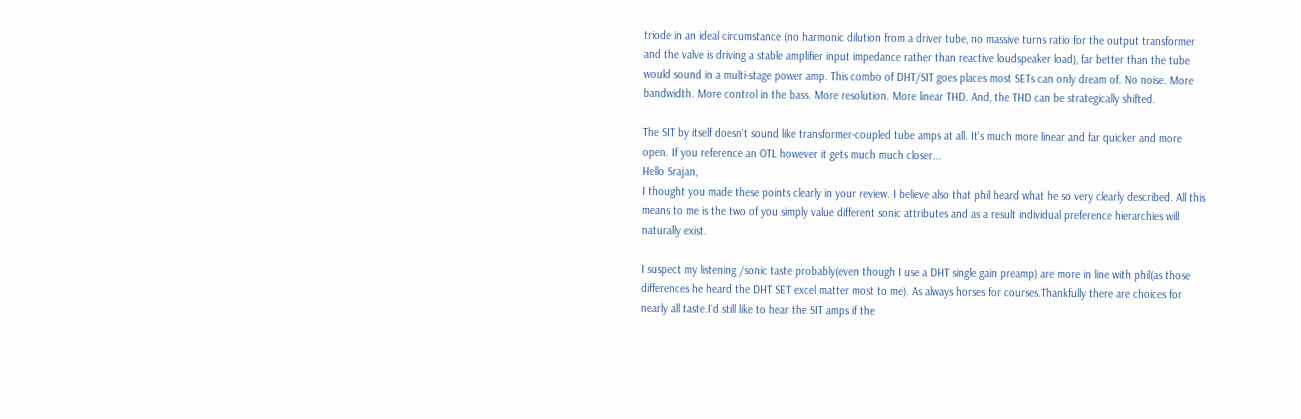triode in an ideal circumstance (no harmonic dilution from a driver tube, no massive turns ratio for the output transformer and the valve is driving a stable amplifier input impedance rather than reactive loudspeaker load), far better than the tube would sound in a multi-stage power amp. This combo of DHT/SIT goes places most SETs can only dream of. No noise. More bandwidth. More control in the bass. More resolution. More linear THD. And, the THD can be strategically shifted.

The SIT by itself doesn't sound like transformer-coupled tube amps at all. It's much more linear and far quicker and more open. If you reference an OTL however it gets much much closer...
Hello Srajan,
I thought you made these points clearly in your review. I believe also that phil heard what he so very clearly described. All this means to me is the two of you simply value different sonic attributes and as a result individual preference hierarchies will naturally exist.

I suspect my listening /sonic taste probably(even though I use a DHT single gain preamp) are more in line with phil(as those differences he heard the DHT SET excel matter most to me). As always horses for courses.Thankfully there are choices for nearly all taste.I`d still like to hear the SIT amps if the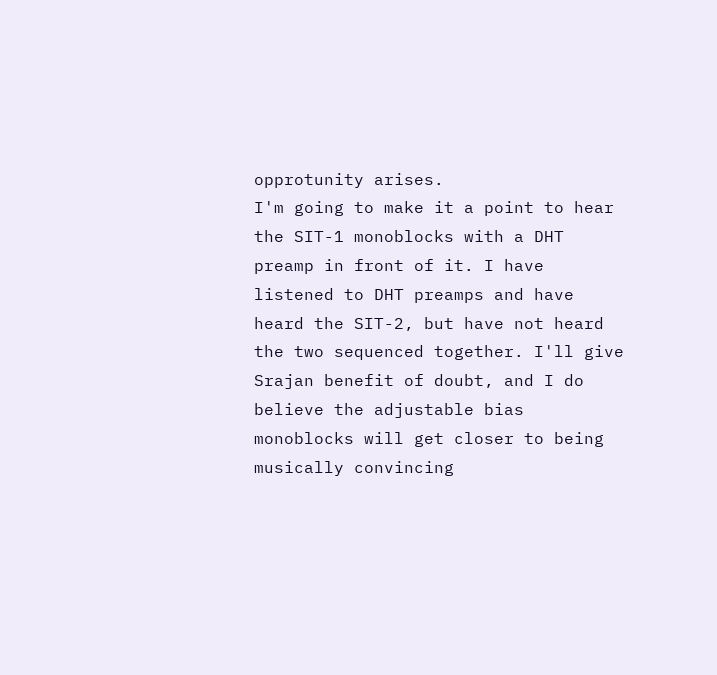opprotunity arises.
I'm going to make it a point to hear the SIT-1 monoblocks with a DHT preamp in front of it. I have listened to DHT preamps and have heard the SIT-2, but have not heard the two sequenced together. I'll give Srajan benefit of doubt, and I do believe the adjustable bias monoblocks will get closer to being musically convincing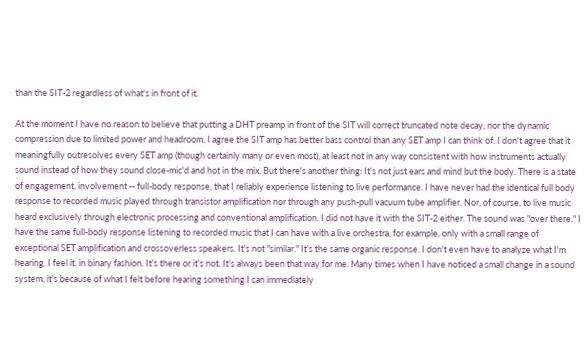than the SIT-2 regardless of what's in front of it.

At the moment I have no reason to believe that putting a DHT preamp in front of the SIT will correct truncated note decay, nor the dynamic compression due to limited power and headroom. I agree the SIT amp has better bass control than any SET amp I can think of. I don't agree that it meaningfully outresolves every SET amp (though certainly many or even most), at least not in any way consistent with how instruments actually sound instead of how they sound close-mic'd and hot in the mix. But there's another thing: It's not just ears and mind but the body. There is a state of engagement, involvement -- full-body response, that I reliably experience listening to live performance. I have never had the identical full body response to recorded music played through transistor amplification nor through any push-pull vacuum tube amplifier. Nor, of course, to live music heard exclusively through electronic processing and conventional amplification. I did not have it with the SIT-2 either. The sound was "over there." I have the same full-body response listening to recorded music that I can have with a live orchestra, for example, only with a small range of exceptional SET amplification and crossoverless speakers. It's not "similar." It's the same organic response. I don't even have to analyze what I'm hearing. I feel it, in binary fashion. It's there or it's not. It's always been that way for me. Many times when I have noticed a small change in a sound system, it's because of what I felt before hearing something I can immediately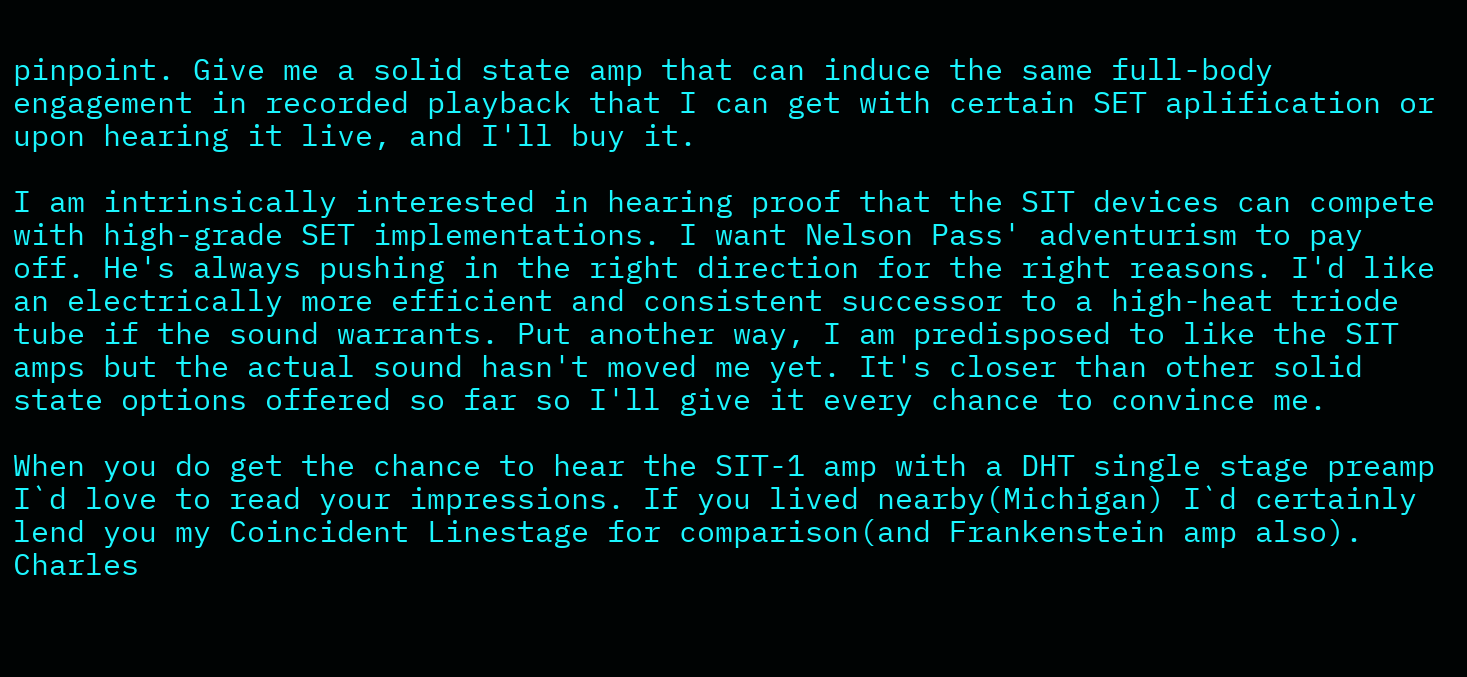pinpoint. Give me a solid state amp that can induce the same full-body engagement in recorded playback that I can get with certain SET aplification or upon hearing it live, and I'll buy it.

I am intrinsically interested in hearing proof that the SIT devices can compete with high-grade SET implementations. I want Nelson Pass' adventurism to pay off. He's always pushing in the right direction for the right reasons. I'd like an electrically more efficient and consistent successor to a high-heat triode tube if the sound warrants. Put another way, I am predisposed to like the SIT amps but the actual sound hasn't moved me yet. It's closer than other solid state options offered so far so I'll give it every chance to convince me.

When you do get the chance to hear the SIT-1 amp with a DHT single stage preamp I`d love to read your impressions. If you lived nearby(Michigan) I`d certainly lend you my Coincident Linestage for comparison(and Frankenstein amp also).
Charles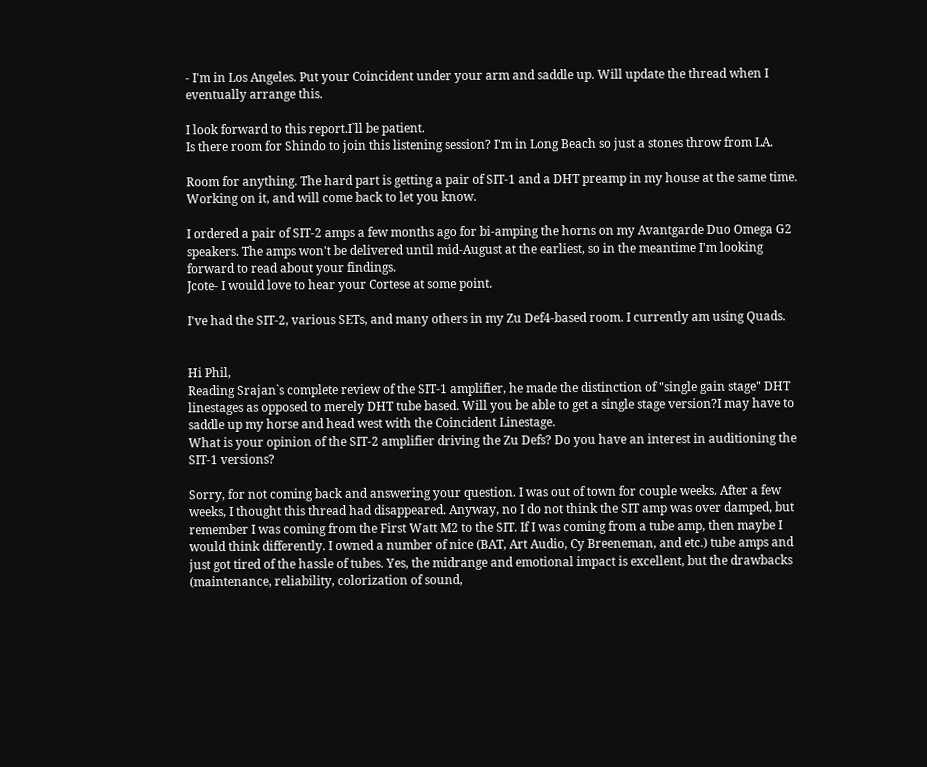- I'm in Los Angeles. Put your Coincident under your arm and saddle up. Will update the thread when I eventually arrange this.

I look forward to this report.I`ll be patient.
Is there room for Shindo to join this listening session? I'm in Long Beach so just a stones throw from LA.

Room for anything. The hard part is getting a pair of SIT-1 and a DHT preamp in my house at the same time. Working on it, and will come back to let you know.

I ordered a pair of SIT-2 amps a few months ago for bi-amping the horns on my Avantgarde Duo Omega G2 speakers. The amps won't be delivered until mid-August at the earliest, so in the meantime I'm looking forward to read about your findings.
Jcote- I would love to hear your Cortese at some point.

I've had the SIT-2, various SETs, and many others in my Zu Def4-based room. I currently am using Quads.


Hi Phil,
Reading Srajan`s complete review of the SIT-1 amplifier, he made the distinction of "single gain stage" DHT linestages as opposed to merely DHT tube based. Will you be able to get a single stage version?I may have to saddle up my horse and head west with the Coincident Linestage.
What is your opinion of the SIT-2 amplifier driving the Zu Defs? Do you have an interest in auditioning the SIT-1 versions?

Sorry, for not coming back and answering your question. I was out of town for couple weeks. After a few weeks, I thought this thread had disappeared. Anyway, no I do not think the SIT amp was over damped, but remember I was coming from the First Watt M2 to the SIT. If I was coming from a tube amp, then maybe I would think differently. I owned a number of nice (BAT, Art Audio, Cy Breeneman, and etc.) tube amps and just got tired of the hassle of tubes. Yes, the midrange and emotional impact is excellent, but the drawbacks (maintenance, reliability, colorization of sound,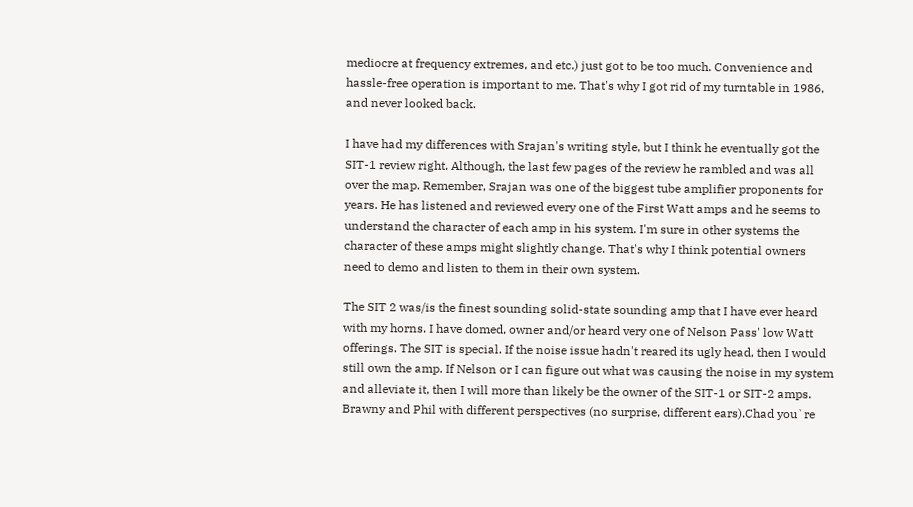mediocre at frequency extremes, and etc.) just got to be too much. Convenience and hassle-free operation is important to me. That's why I got rid of my turntable in 1986, and never looked back.

I have had my differences with Srajan's writing style, but I think he eventually got the SIT-1 review right. Although, the last few pages of the review he rambled and was all over the map. Remember, Srajan was one of the biggest tube amplifier proponents for years. He has listened and reviewed every one of the First Watt amps and he seems to understand the character of each amp in his system. I'm sure in other systems the character of these amps might slightly change. That's why I think potential owners need to demo and listen to them in their own system.

The SIT 2 was/is the finest sounding solid-state sounding amp that I have ever heard with my horns. I have domed, owner and/or heard very one of Nelson Pass' low Watt offerings. The SIT is special. If the noise issue hadn't reared its ugly head, then I would still own the amp. If Nelson or I can figure out what was causing the noise in my system and alleviate it, then I will more than likely be the owner of the SIT-1 or SIT-2 amps.
Brawny and Phil with different perspectives (no surprise, different ears).Chad you`re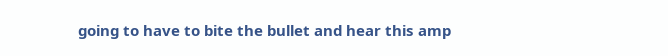going to have to bite the bullet and hear this amp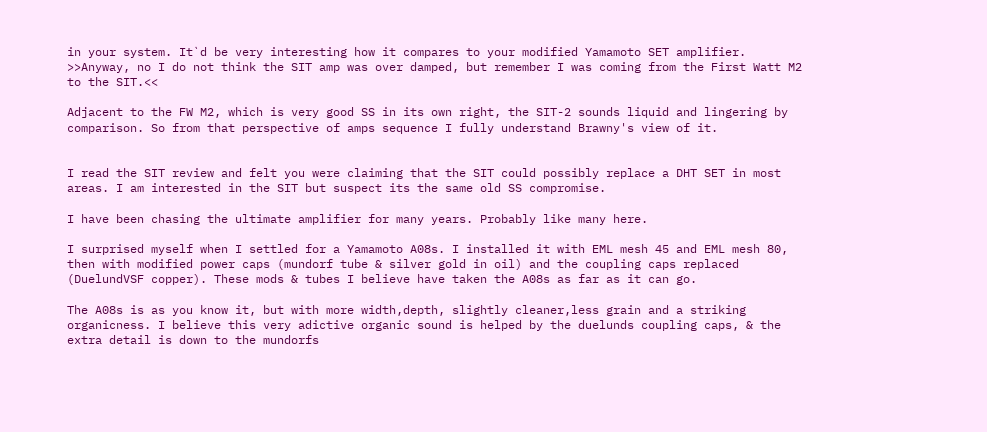in your system. It`d be very interesting how it compares to your modified Yamamoto SET amplifier.
>>Anyway, no I do not think the SIT amp was over damped, but remember I was coming from the First Watt M2 to the SIT.<<

Adjacent to the FW M2, which is very good SS in its own right, the SIT-2 sounds liquid and lingering by comparison. So from that perspective of amps sequence I fully understand Brawny's view of it.


I read the SIT review and felt you were claiming that the SIT could possibly replace a DHT SET in most areas. I am interested in the SIT but suspect its the same old SS compromise.

I have been chasing the ultimate amplifier for many years. Probably like many here.

I surprised myself when I settled for a Yamamoto A08s. I installed it with EML mesh 45 and EML mesh 80, then with modified power caps (mundorf tube & silver gold in oil) and the coupling caps replaced (DuelundVSF copper). These mods & tubes I believe have taken the A08s as far as it can go.

The A08s is as you know it, but with more width,depth, slightly cleaner,less grain and a striking organicness. I believe this very adictive organic sound is helped by the duelunds coupling caps, & the extra detail is down to the mundorfs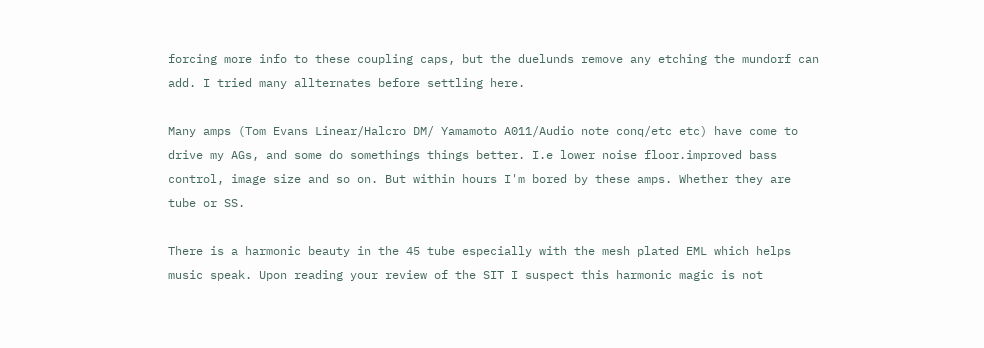forcing more info to these coupling caps, but the duelunds remove any etching the mundorf can add. I tried many allternates before settling here.

Many amps (Tom Evans Linear/Halcro DM/ Yamamoto A011/Audio note conq/etc etc) have come to drive my AGs, and some do somethings things better. I.e lower noise floor.improved bass control, image size and so on. But within hours I'm bored by these amps. Whether they are tube or SS.

There is a harmonic beauty in the 45 tube especially with the mesh plated EML which helps music speak. Upon reading your review of the SIT I suspect this harmonic magic is not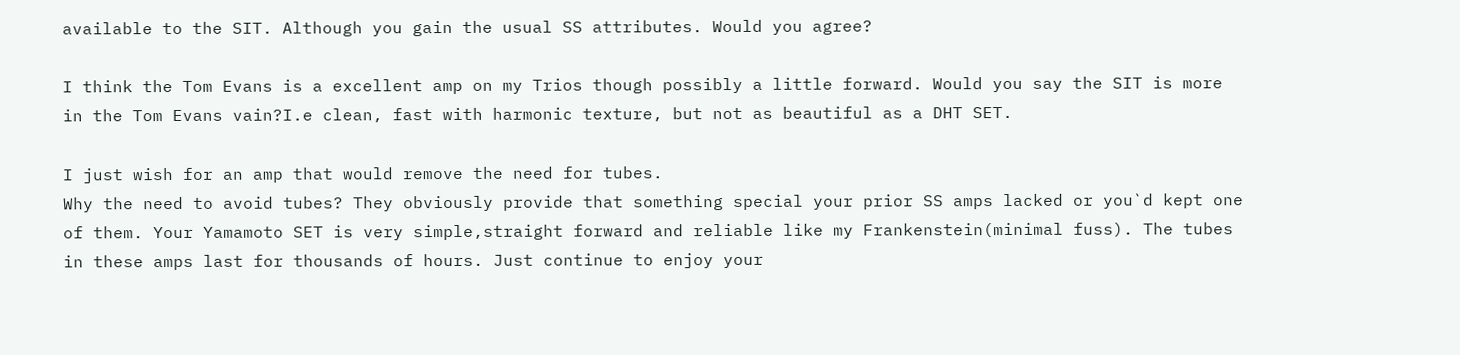available to the SIT. Although you gain the usual SS attributes. Would you agree?

I think the Tom Evans is a excellent amp on my Trios though possibly a little forward. Would you say the SIT is more in the Tom Evans vain?I.e clean, fast with harmonic texture, but not as beautiful as a DHT SET.

I just wish for an amp that would remove the need for tubes.
Why the need to avoid tubes? They obviously provide that something special your prior SS amps lacked or you`d kept one of them. Your Yamamoto SET is very simple,straight forward and reliable like my Frankenstein(minimal fuss). The tubes in these amps last for thousands of hours. Just continue to enjoy your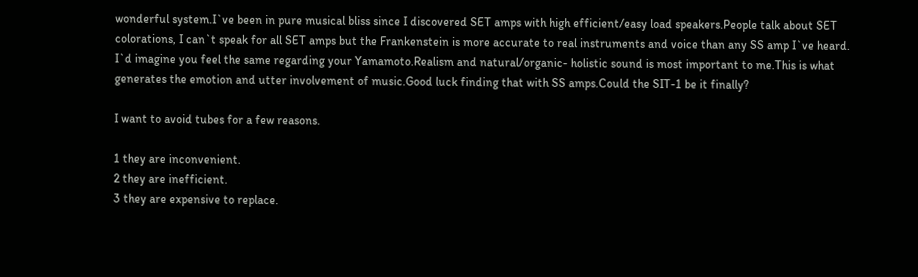wonderful system.I`ve been in pure musical bliss since I discovered SET amps with high efficient/easy load speakers.People talk about SET colorations, I can`t speak for all SET amps but the Frankenstein is more accurate to real instruments and voice than any SS amp I`ve heard. I`d imagine you feel the same regarding your Yamamoto.Realism and natural/organic- holistic sound is most important to me.This is what generates the emotion and utter involvement of music.Good luck finding that with SS amps.Could the SIT-1 be it finally?

I want to avoid tubes for a few reasons.

1 they are inconvenient.
2 they are inefficient.
3 they are expensive to replace.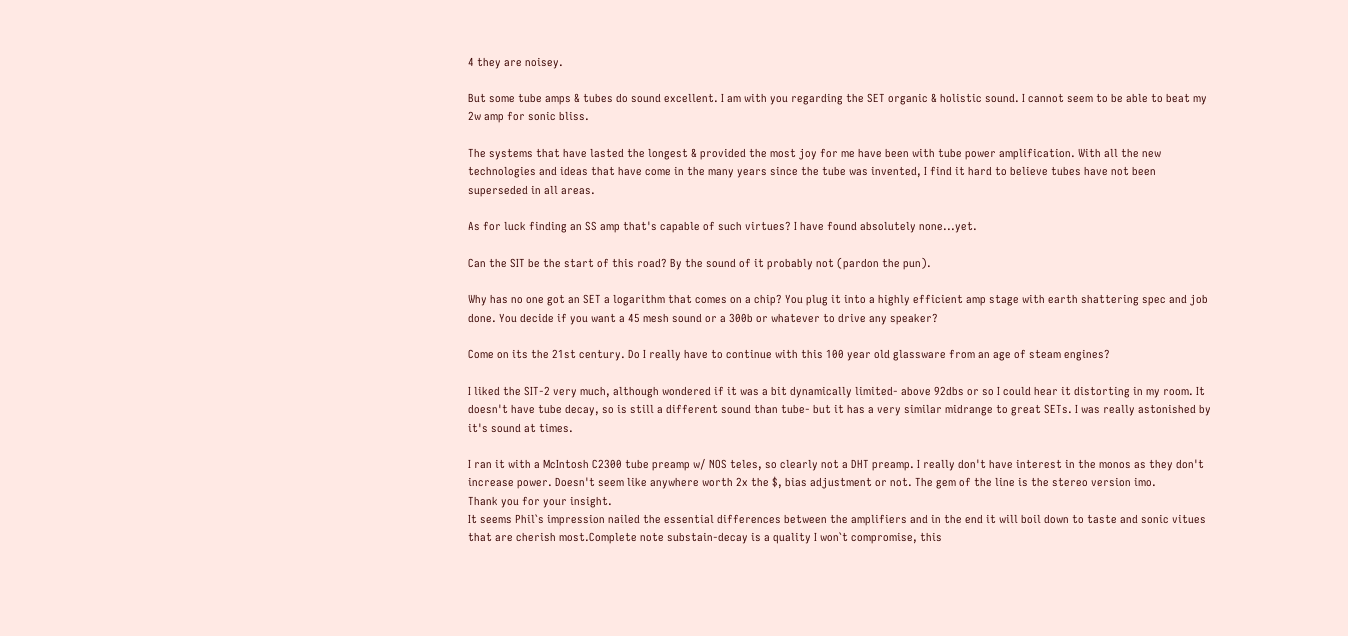4 they are noisey.

But some tube amps & tubes do sound excellent. I am with you regarding the SET organic & holistic sound. I cannot seem to be able to beat my 2w amp for sonic bliss.

The systems that have lasted the longest & provided the most joy for me have been with tube power amplification. With all the new technologies and ideas that have come in the many years since the tube was invented, I find it hard to believe tubes have not been superseded in all areas.

As for luck finding an SS amp that's capable of such virtues? I have found absolutely none...yet.

Can the SIT be the start of this road? By the sound of it probably not (pardon the pun).

Why has no one got an SET a logarithm that comes on a chip? You plug it into a highly efficient amp stage with earth shattering spec and job done. You decide if you want a 45 mesh sound or a 300b or whatever to drive any speaker?

Come on its the 21st century. Do I really have to continue with this 100 year old glassware from an age of steam engines?

I liked the SIT-2 very much, although wondered if it was a bit dynamically limited- above 92dbs or so I could hear it distorting in my room. It doesn't have tube decay, so is still a different sound than tube- but it has a very similar midrange to great SETs. I was really astonished by it's sound at times.

I ran it with a McIntosh C2300 tube preamp w/ NOS teles, so clearly not a DHT preamp. I really don't have interest in the monos as they don't increase power. Doesn't seem like anywhere worth 2x the $, bias adjustment or not. The gem of the line is the stereo version imo.
Thank you for your insight.
It seems Phil`s impression nailed the essential differences between the amplifiers and in the end it will boil down to taste and sonic vitues that are cherish most.Complete note substain-decay is a quality I won`t compromise, this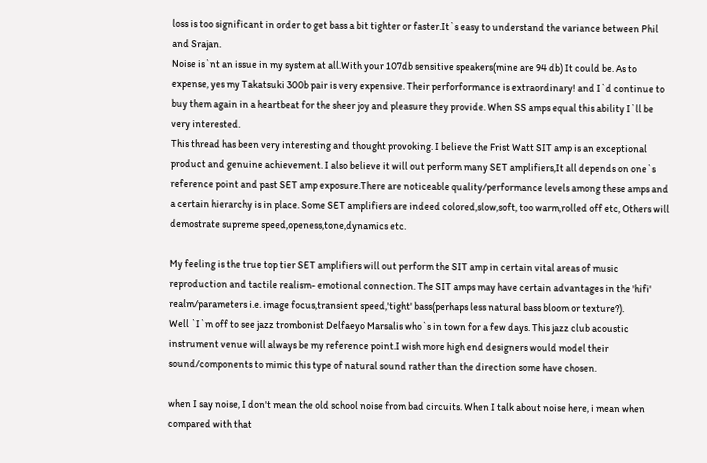loss is too significant in order to get bass a bit tighter or faster.It`s easy to understand the variance between Phil and Srajan.
Noise is`nt an issue in my system at all.With your 107db sensitive speakers(mine are 94 db) It could be. As to expense, yes my Takatsuki 300b pair is very expensive. Their perforformance is extraordinary! and I`d continue to buy them again in a heartbeat for the sheer joy and pleasure they provide. When SS amps equal this ability I`ll be very interested.
This thread has been very interesting and thought provoking. I believe the Frist Watt SIT amp is an exceptional product and genuine achievement. I also believe it will out perform many SET amplifiers,It all depends on one`s reference point and past SET amp exposure.There are noticeable quality/performance levels among these amps and a certain hierarchy is in place. Some SET amplifiers are indeed colored,slow,soft, too warm,rolled off etc, Others will demostrate supreme speed,openess,tone,dynamics etc.

My feeling is the true top tier SET amplifiers will out perform the SIT amp in certain vital areas of music reproduction and tactile realism- emotional connection. The SIT amps may have certain advantages in the 'hifi' realm/parameters i.e. image focus,transient speed,'tight' bass(perhaps less natural bass bloom or texture?).
Well `I`m off to see jazz trombonist Delfaeyo Marsalis who`s in town for a few days. This jazz club acoustic instrument venue will always be my reference point.I wish more high end designers would model their sound/components to mimic this type of natural sound rather than the direction some have chosen.

when I say noise, I don't mean the old school noise from bad circuits. When I talk about noise here, i mean when compared with that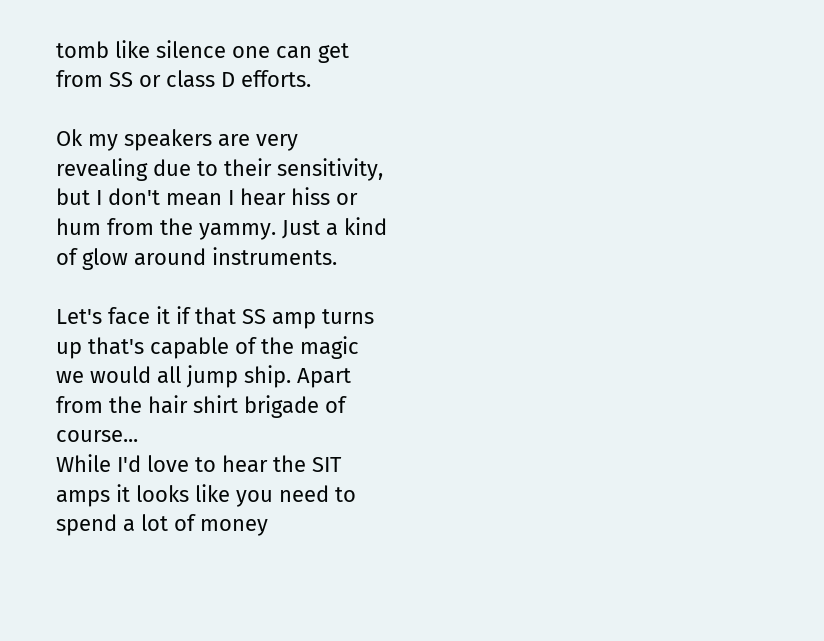tomb like silence one can get from SS or class D efforts.

Ok my speakers are very revealing due to their sensitivity, but I don't mean I hear hiss or hum from the yammy. Just a kind of glow around instruments.

Let's face it if that SS amp turns up that's capable of the magic we would all jump ship. Apart from the hair shirt brigade of course...
While I'd love to hear the SIT amps it looks like you need to spend a lot of money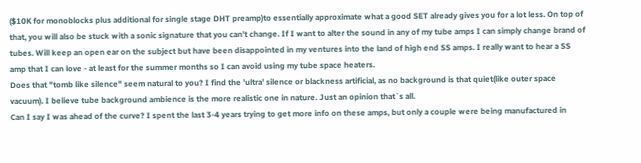($10K for monoblocks plus additional for single stage DHT preamp)to essentially approximate what a good SET already gives you for a lot less. On top of that, you will also be stuck with a sonic signature that you can't change. If I want to alter the sound in any of my tube amps I can simply change brand of tubes. Will keep an open ear on the subject but have been disappointed in my ventures into the land of high end SS amps. I really want to hear a SS amp that I can love - at least for the summer months so I can avoid using my tube space heaters.
Does that "tomb like silence" seem natural to you? I find the 'ultra' silence or blackness artificial, as no background is that quiet(like outer space vacuum). I believe tube background ambience is the more realistic one in nature. Just an opinion that`s all.
Can I say I was ahead of the curve? I spent the last 3-4 years trying to get more info on these amps, but only a couple were being manufactured in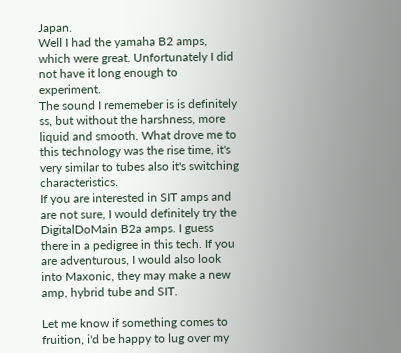Japan.
Well I had the yamaha B2 amps, which were great. Unfortunately I did not have it long enough to experiment.
The sound I rememeber is is definitely ss, but without the harshness, more liquid and smooth. What drove me to this technology was the rise time, it's very similar to tubes also it's switching characteristics.
If you are interested in SIT amps and are not sure, I would definitely try the DigitalDoMain B2a amps. I guess there in a pedigree in this tech. If you are adventurous, I would also look into Maxonic, they may make a new amp, hybrid tube and SIT.

Let me know if something comes to fruition, i'd be happy to lug over my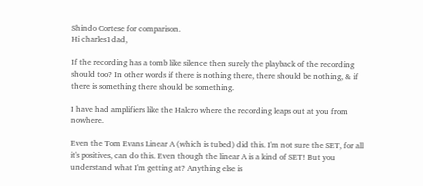Shindo Cortese for comparison.
Hi charles1dad,

If the recording has a tomb like silence then surely the playback of the recording should too? In other words if there is nothing there, there should be nothing, & if there is something there should be something.

I have had amplifiers like the Halcro where the recording leaps out at you from nowhere.

Even the Tom Evans Linear A (which is tubed) did this. I'm not sure the SET, for all it's positives, can do this. Even though the linear A is a kind of SET! But you understand what I'm getting at? Anything else is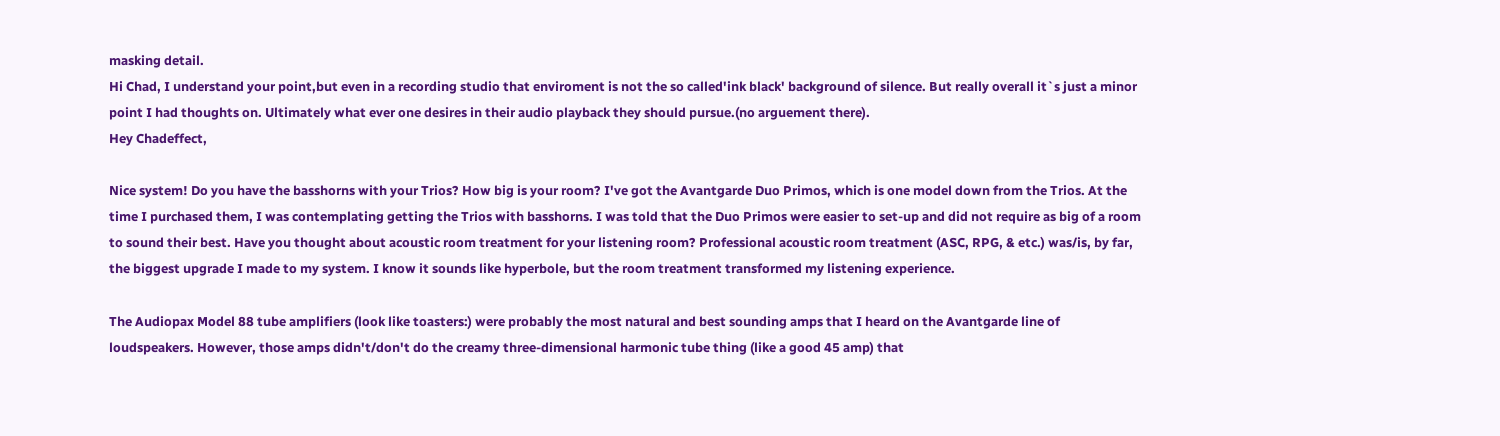masking detail.
Hi Chad, I understand your point,but even in a recording studio that enviroment is not the so called'ink black' background of silence. But really overall it`s just a minor point I had thoughts on. Ultimately what ever one desires in their audio playback they should pursue.(no arguement there).
Hey Chadeffect,

Nice system! Do you have the basshorns with your Trios? How big is your room? I've got the Avantgarde Duo Primos, which is one model down from the Trios. At the time I purchased them, I was contemplating getting the Trios with basshorns. I was told that the Duo Primos were easier to set-up and did not require as big of a room to sound their best. Have you thought about acoustic room treatment for your listening room? Professional acoustic room treatment (ASC, RPG, & etc.) was/is, by far, the biggest upgrade I made to my system. I know it sounds like hyperbole, but the room treatment transformed my listening experience.

The Audiopax Model 88 tube amplifiers (look like toasters:) were probably the most natural and best sounding amps that I heard on the Avantgarde line of loudspeakers. However, those amps didn't/don't do the creamy three-dimensional harmonic tube thing (like a good 45 amp) that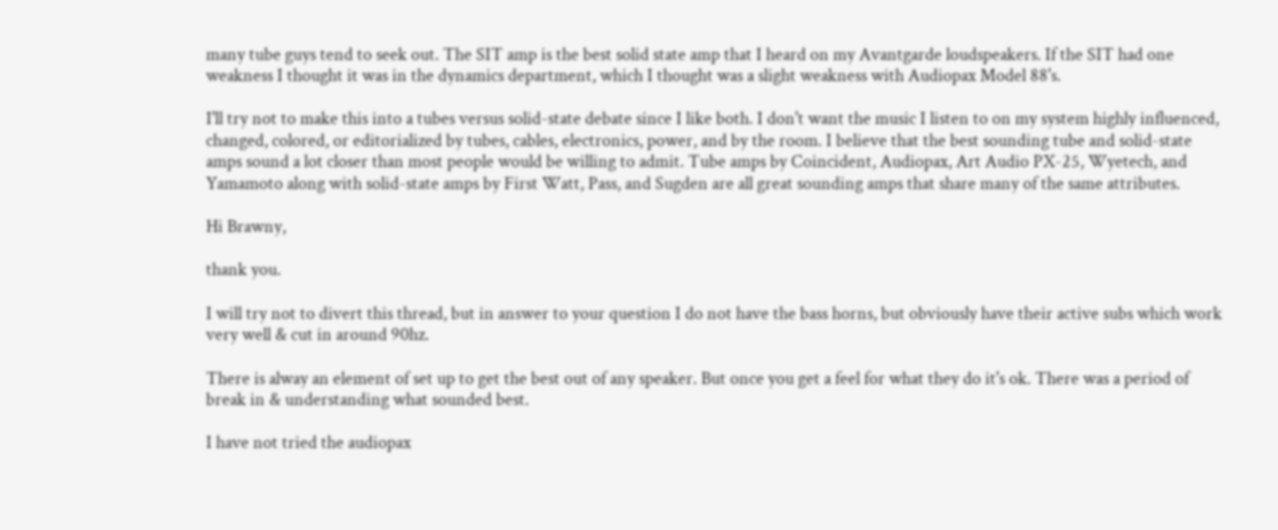many tube guys tend to seek out. The SIT amp is the best solid state amp that I heard on my Avantgarde loudspeakers. If the SIT had one weakness I thought it was in the dynamics department, which I thought was a slight weakness with Audiopax Model 88's.

I'll try not to make this into a tubes versus solid-state debate since I like both. I don't want the music I listen to on my system highly influenced, changed, colored, or editorialized by tubes, cables, electronics, power, and by the room. I believe that the best sounding tube and solid-state amps sound a lot closer than most people would be willing to admit. Tube amps by Coincident, Audiopax, Art Audio PX-25, Wyetech, and Yamamoto along with solid-state amps by First Watt, Pass, and Sugden are all great sounding amps that share many of the same attributes.

Hi Brawny,

thank you.

I will try not to divert this thread, but in answer to your question I do not have the bass horns, but obviously have their active subs which work very well & cut in around 90hz.

There is alway an element of set up to get the best out of any speaker. But once you get a feel for what they do it's ok. There was a period of break in & understanding what sounded best.

I have not tried the audiopax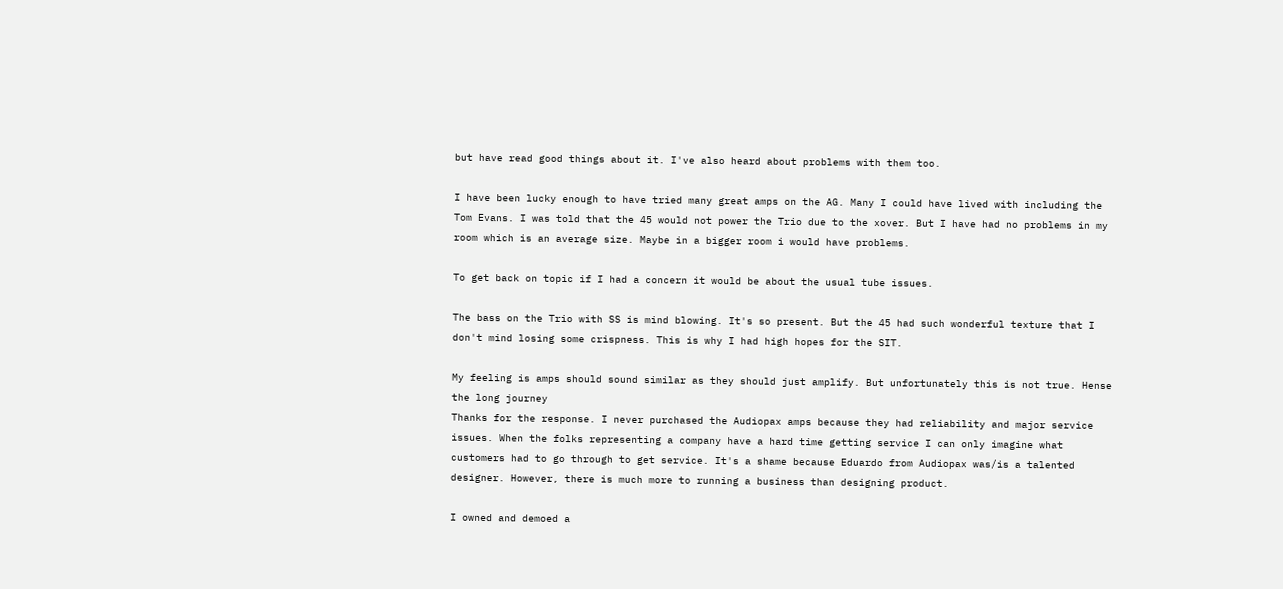but have read good things about it. I've also heard about problems with them too.

I have been lucky enough to have tried many great amps on the AG. Many I could have lived with including the Tom Evans. I was told that the 45 would not power the Trio due to the xover. But I have had no problems in my room which is an average size. Maybe in a bigger room i would have problems.

To get back on topic if I had a concern it would be about the usual tube issues.

The bass on the Trio with SS is mind blowing. It's so present. But the 45 had such wonderful texture that I don't mind losing some crispness. This is why I had high hopes for the SIT.

My feeling is amps should sound similar as they should just amplify. But unfortunately this is not true. Hense the long journey
Thanks for the response. I never purchased the Audiopax amps because they had reliability and major service issues. When the folks representing a company have a hard time getting service I can only imagine what customers had to go through to get service. It's a shame because Eduardo from Audiopax was/is a talented designer. However, there is much more to running a business than designing product.

I owned and demoed a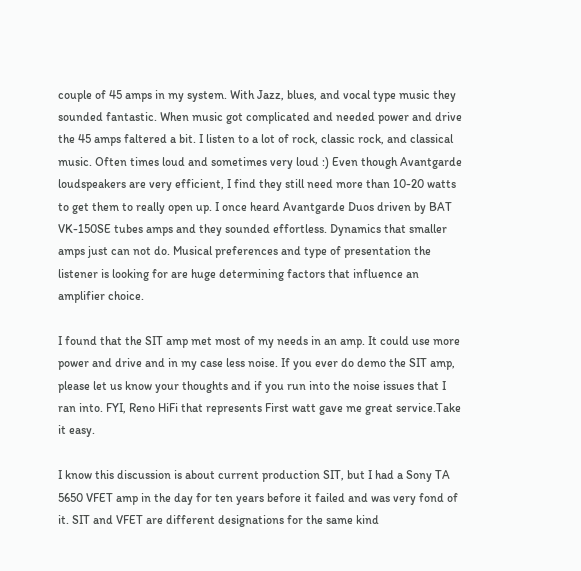couple of 45 amps in my system. With Jazz, blues, and vocal type music they sounded fantastic. When music got complicated and needed power and drive the 45 amps faltered a bit. I listen to a lot of rock, classic rock, and classical music. Often times loud and sometimes very loud :) Even though Avantgarde loudspeakers are very efficient, I find they still need more than 10-20 watts to get them to really open up. I once heard Avantgarde Duos driven by BAT VK-150SE tubes amps and they sounded effortless. Dynamics that smaller amps just can not do. Musical preferences and type of presentation the listener is looking for are huge determining factors that influence an amplifier choice.

I found that the SIT amp met most of my needs in an amp. It could use more power and drive and in my case less noise. If you ever do demo the SIT amp, please let us know your thoughts and if you run into the noise issues that I ran into. FYI, Reno HiFi that represents First watt gave me great service.Take it easy.

I know this discussion is about current production SIT, but I had a Sony TA 5650 VFET amp in the day for ten years before it failed and was very fond of it. SIT and VFET are different designations for the same kind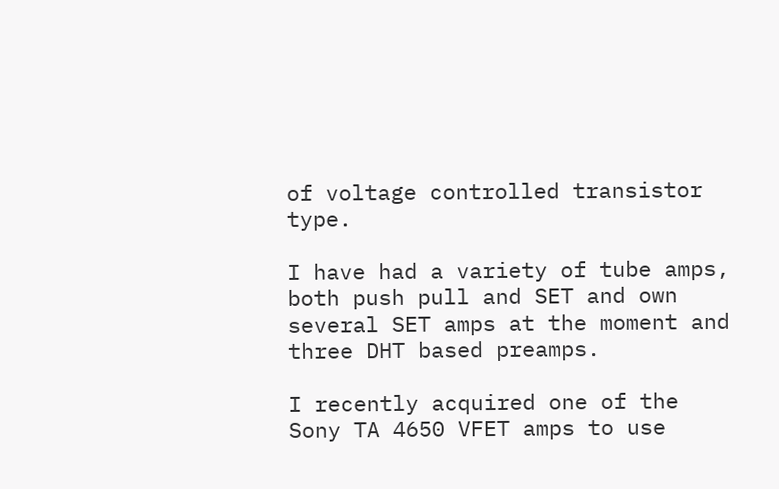of voltage controlled transistor type.

I have had a variety of tube amps, both push pull and SET and own several SET amps at the moment and three DHT based preamps.

I recently acquired one of the Sony TA 4650 VFET amps to use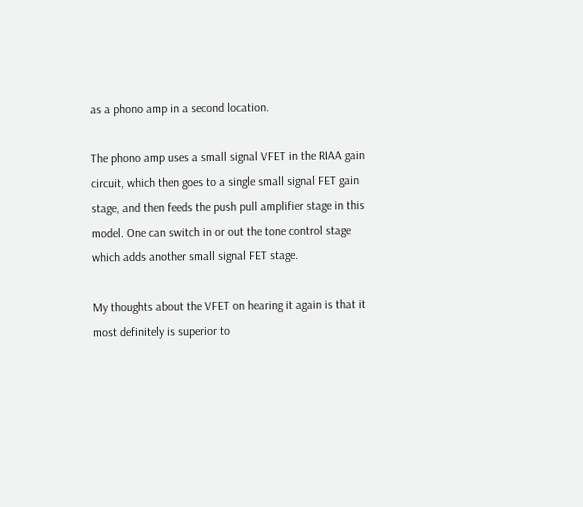as a phono amp in a second location.

The phono amp uses a small signal VFET in the RIAA gain circuit, which then goes to a single small signal FET gain stage, and then feeds the push pull amplifier stage in this model. One can switch in or out the tone control stage which adds another small signal FET stage.

My thoughts about the VFET on hearing it again is that it most definitely is superior to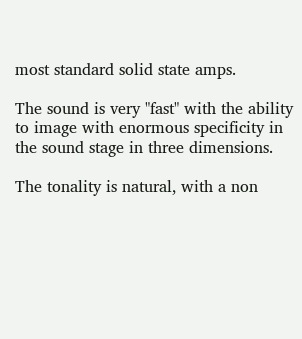most standard solid state amps.

The sound is very "fast" with the ability to image with enormous specificity in the sound stage in three dimensions.

The tonality is natural, with a non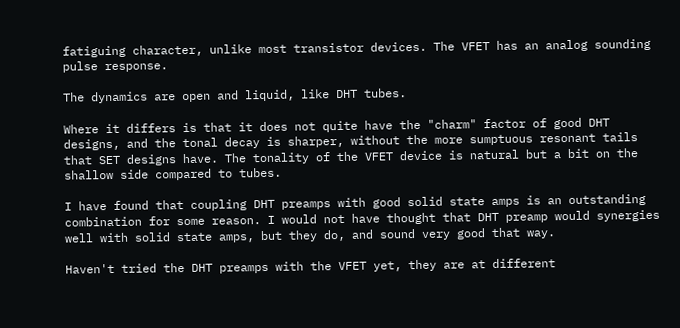fatiguing character, unlike most transistor devices. The VFET has an analog sounding pulse response.

The dynamics are open and liquid, like DHT tubes.

Where it differs is that it does not quite have the "charm" factor of good DHT designs, and the tonal decay is sharper, without the more sumptuous resonant tails that SET designs have. The tonality of the VFET device is natural but a bit on the shallow side compared to tubes.

I have found that coupling DHT preamps with good solid state amps is an outstanding combination for some reason. I would not have thought that DHT preamp would synergies well with solid state amps, but they do, and sound very good that way.

Haven't tried the DHT preamps with the VFET yet, they are at different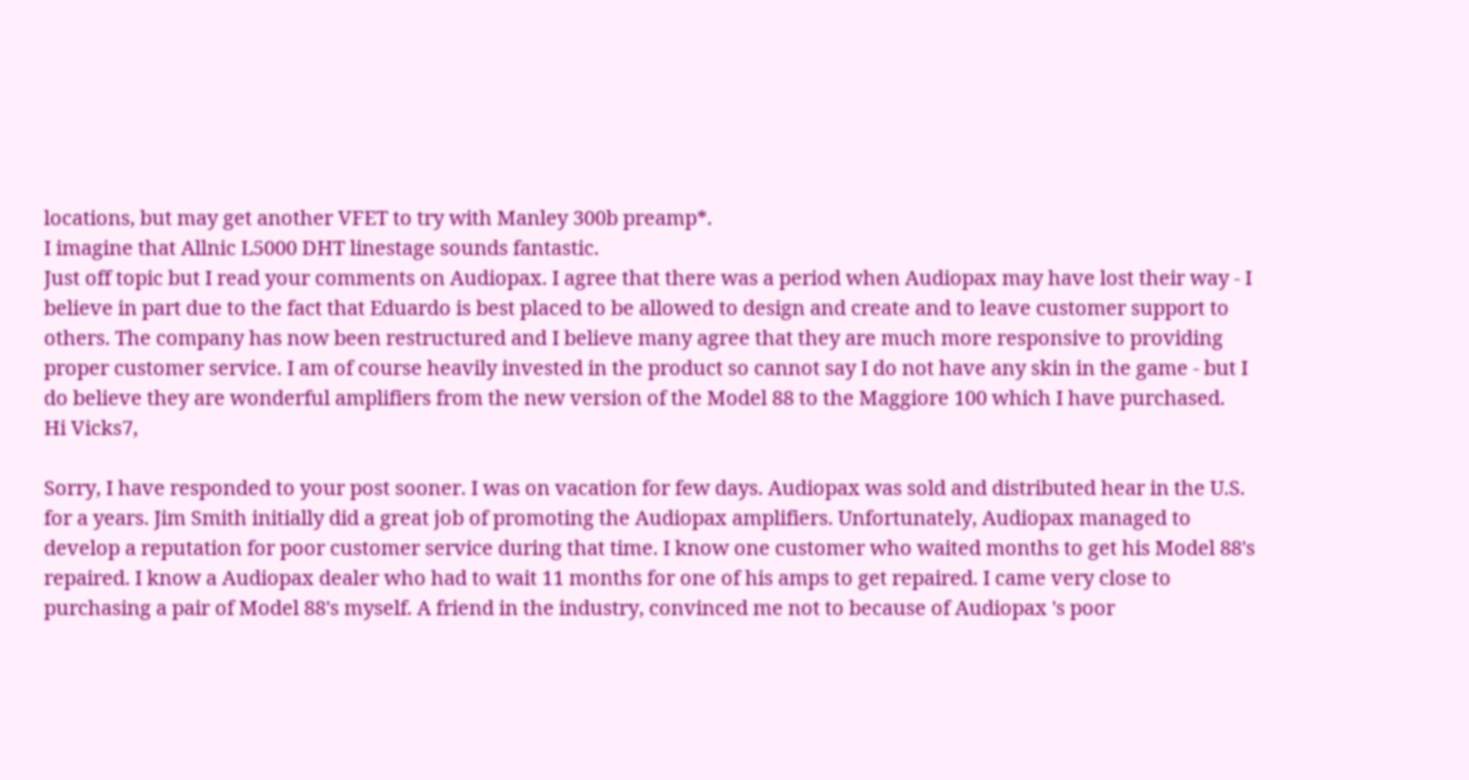locations, but may get another VFET to try with Manley 300b preamp*.
I imagine that Allnic L5000 DHT linestage sounds fantastic.
Just off topic but I read your comments on Audiopax. I agree that there was a period when Audiopax may have lost their way - I believe in part due to the fact that Eduardo is best placed to be allowed to design and create and to leave customer support to others. The company has now been restructured and I believe many agree that they are much more responsive to providing proper customer service. I am of course heavily invested in the product so cannot say I do not have any skin in the game - but I do believe they are wonderful amplifiers from the new version of the Model 88 to the Maggiore 100 which I have purchased.
Hi Vicks7,

Sorry, I have responded to your post sooner. I was on vacation for few days. Audiopax was sold and distributed hear in the U.S. for a years. Jim Smith initially did a great job of promoting the Audiopax amplifiers. Unfortunately, Audiopax managed to develop a reputation for poor customer service during that time. I know one customer who waited months to get his Model 88's repaired. I know a Audiopax dealer who had to wait 11 months for one of his amps to get repaired. I came very close to purchasing a pair of Model 88's myself. A friend in the industry, convinced me not to because of Audiopax 's poor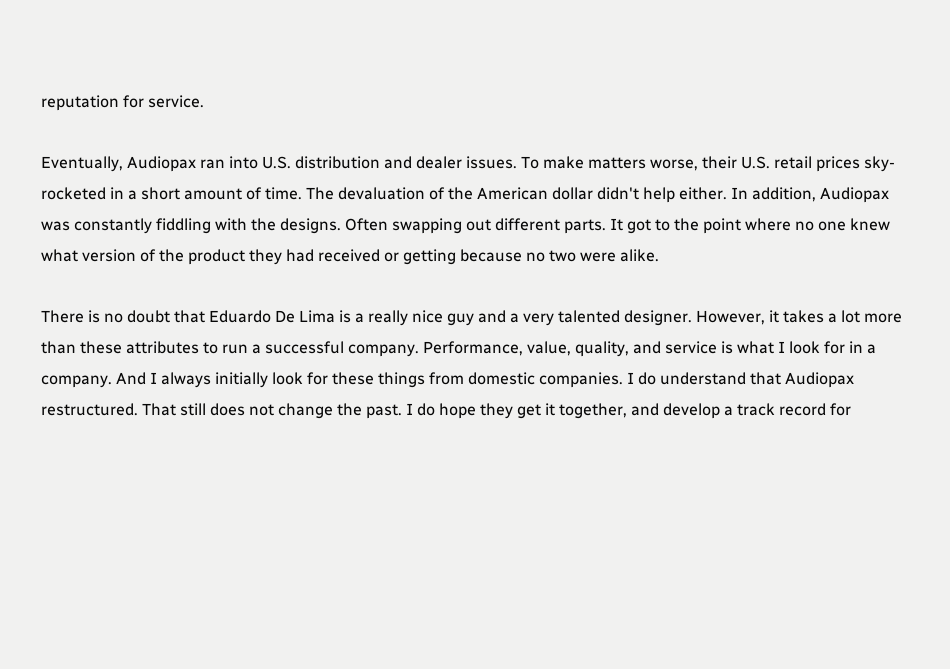reputation for service.

Eventually, Audiopax ran into U.S. distribution and dealer issues. To make matters worse, their U.S. retail prices sky-rocketed in a short amount of time. The devaluation of the American dollar didn't help either. In addition, Audiopax was constantly fiddling with the designs. Often swapping out different parts. It got to the point where no one knew what version of the product they had received or getting because no two were alike.

There is no doubt that Eduardo De Lima is a really nice guy and a very talented designer. However, it takes a lot more than these attributes to run a successful company. Performance, value, quality, and service is what I look for in a company. And I always initially look for these things from domestic companies. I do understand that Audiopax restructured. That still does not change the past. I do hope they get it together, and develop a track record for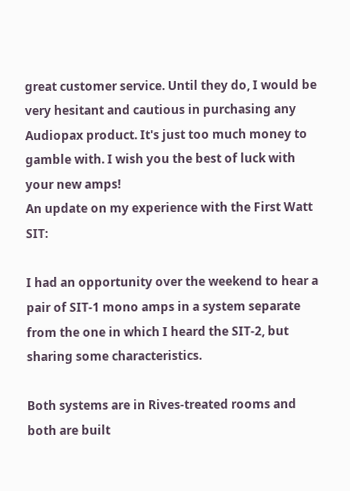great customer service. Until they do, I would be very hesitant and cautious in purchasing any Audiopax product. It's just too much money to gamble with. I wish you the best of luck with your new amps!
An update on my experience with the First Watt SIT:

I had an opportunity over the weekend to hear a pair of SIT-1 mono amps in a system separate from the one in which I heard the SIT-2, but sharing some characteristics.

Both systems are in Rives-treated rooms and both are built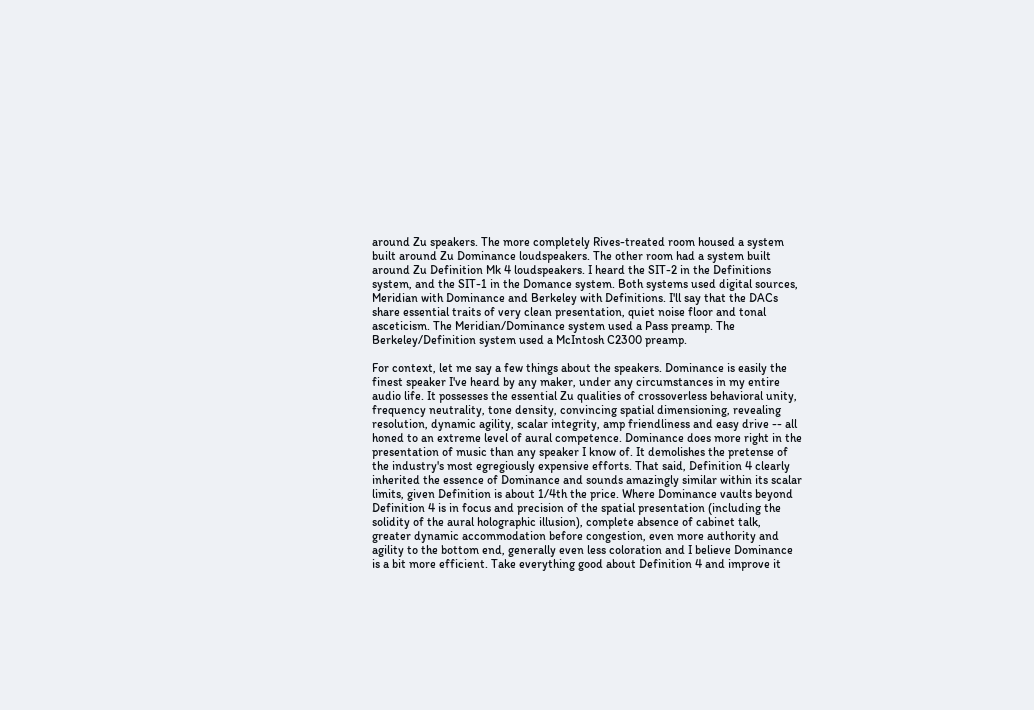around Zu speakers. The more completely Rives-treated room housed a system built around Zu Dominance loudspeakers. The other room had a system built around Zu Definition Mk 4 loudspeakers. I heard the SIT-2 in the Definitions system, and the SIT-1 in the Domance system. Both systems used digital sources, Meridian with Dominance and Berkeley with Definitions. I'll say that the DACs share essential traits of very clean presentation, quiet noise floor and tonal asceticism. The Meridian/Dominance system used a Pass preamp. The Berkeley/Definition system used a McIntosh C2300 preamp.

For context, let me say a few things about the speakers. Dominance is easily the finest speaker I've heard by any maker, under any circumstances in my entire audio life. It possesses the essential Zu qualities of crossoverless behavioral unity, frequency neutrality, tone density, convincing spatial dimensioning, revealing resolution, dynamic agility, scalar integrity, amp friendliness and easy drive -- all honed to an extreme level of aural competence. Dominance does more right in the presentation of music than any speaker I know of. It demolishes the pretense of the industry's most egregiously expensive efforts. That said, Definition 4 clearly inherited the essence of Dominance and sounds amazingly similar within its scalar limits, given Definition is about 1/4th the price. Where Dominance vaults beyond Definition 4 is in focus and precision of the spatial presentation (including the solidity of the aural holographic illusion), complete absence of cabinet talk, greater dynamic accommodation before congestion, even more authority and agility to the bottom end, generally even less coloration and I believe Dominance is a bit more efficient. Take everything good about Definition 4 and improve it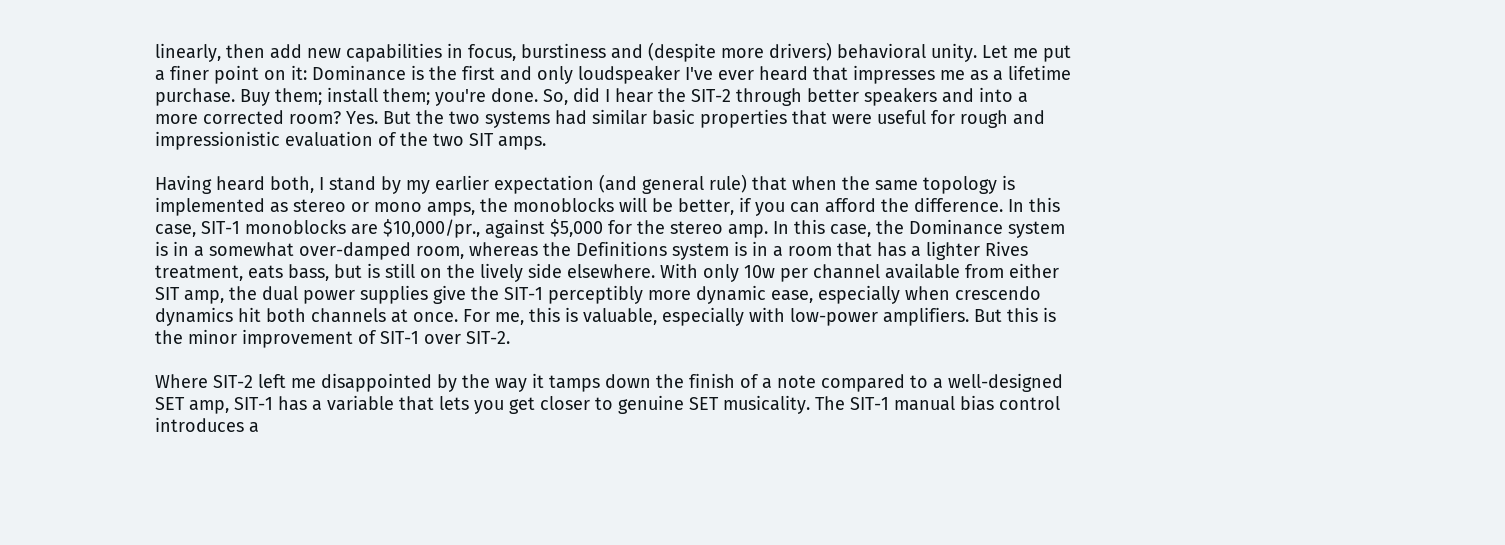linearly, then add new capabilities in focus, burstiness and (despite more drivers) behavioral unity. Let me put a finer point on it: Dominance is the first and only loudspeaker I've ever heard that impresses me as a lifetime purchase. Buy them; install them; you're done. So, did I hear the SIT-2 through better speakers and into a more corrected room? Yes. But the two systems had similar basic properties that were useful for rough and impressionistic evaluation of the two SIT amps.

Having heard both, I stand by my earlier expectation (and general rule) that when the same topology is implemented as stereo or mono amps, the monoblocks will be better, if you can afford the difference. In this case, SIT-1 monoblocks are $10,000/pr., against $5,000 for the stereo amp. In this case, the Dominance system is in a somewhat over-damped room, whereas the Definitions system is in a room that has a lighter Rives treatment, eats bass, but is still on the lively side elsewhere. With only 10w per channel available from either SIT amp, the dual power supplies give the SIT-1 perceptibly more dynamic ease, especially when crescendo dynamics hit both channels at once. For me, this is valuable, especially with low-power amplifiers. But this is the minor improvement of SIT-1 over SIT-2.

Where SIT-2 left me disappointed by the way it tamps down the finish of a note compared to a well-designed SET amp, SIT-1 has a variable that lets you get closer to genuine SET musicality. The SIT-1 manual bias control introduces a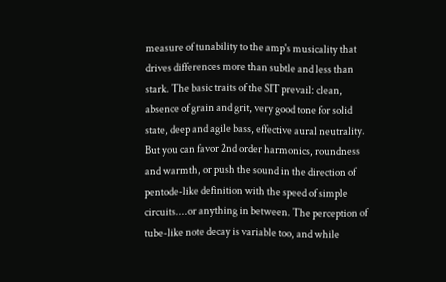measure of tunability to the amp's musicality that drives differences more than subtle and less than stark. The basic traits of the SIT prevail: clean, absence of grain and grit, very good tone for solid state, deep and agile bass, effective aural neutrality. But you can favor 2nd order harmonics, roundness and warmth, or push the sound in the direction of pentode-like definition with the speed of simple circuits....or anything in between. The perception of tube-like note decay is variable too, and while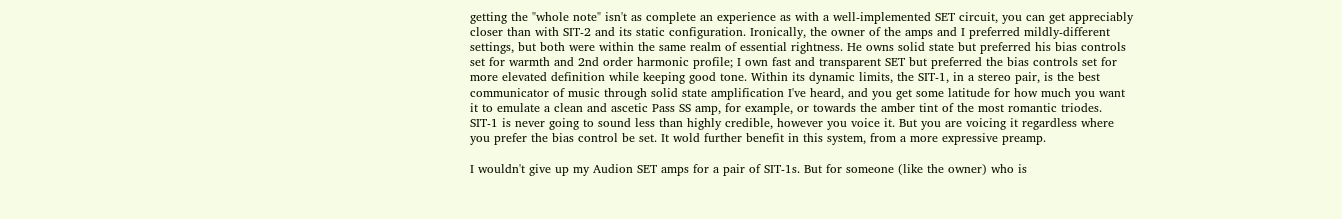getting the "whole note" isn't as complete an experience as with a well-implemented SET circuit, you can get appreciably closer than with SIT-2 and its static configuration. Ironically, the owner of the amps and I preferred mildly-different settings, but both were within the same realm of essential rightness. He owns solid state but preferred his bias controls set for warmth and 2nd order harmonic profile; I own fast and transparent SET but preferred the bias controls set for more elevated definition while keeping good tone. Within its dynamic limits, the SIT-1, in a stereo pair, is the best communicator of music through solid state amplification I've heard, and you get some latitude for how much you want it to emulate a clean and ascetic Pass SS amp, for example, or towards the amber tint of the most romantic triodes. SIT-1 is never going to sound less than highly credible, however you voice it. But you are voicing it regardless where you prefer the bias control be set. It wold further benefit in this system, from a more expressive preamp.

I wouldn't give up my Audion SET amps for a pair of SIT-1s. But for someone (like the owner) who is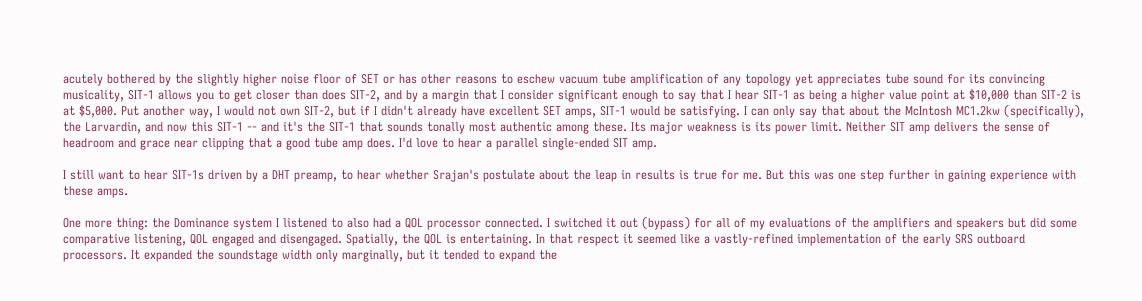acutely bothered by the slightly higher noise floor of SET or has other reasons to eschew vacuum tube amplification of any topology yet appreciates tube sound for its convincing musicality, SIT-1 allows you to get closer than does SIT-2, and by a margin that I consider significant enough to say that I hear SIT-1 as being a higher value point at $10,000 than SIT-2 is at $5,000. Put another way, I would not own SIT-2, but if I didn't already have excellent SET amps, SIT-1 would be satisfying. I can only say that about the McIntosh MC1.2kw (specifically), the Larvardin, and now this SIT-1 -- and it's the SIT-1 that sounds tonally most authentic among these. Its major weakness is its power limit. Neither SIT amp delivers the sense of headroom and grace near clipping that a good tube amp does. I'd love to hear a parallel single-ended SIT amp.

I still want to hear SIT-1s driven by a DHT preamp, to hear whether Srajan's postulate about the leap in results is true for me. But this was one step further in gaining experience with these amps.

One more thing: the Dominance system I listened to also had a QOL processor connected. I switched it out (bypass) for all of my evaluations of the amplifiers and speakers but did some comparative listening, QOL engaged and disengaged. Spatially, the QOL is entertaining. In that respect it seemed like a vastly-refined implementation of the early SRS outboard processors. It expanded the soundstage width only marginally, but it tended to expand the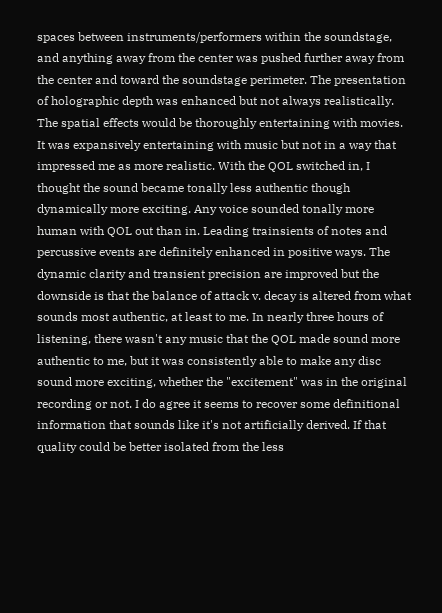spaces between instruments/performers within the soundstage, and anything away from the center was pushed further away from the center and toward the soundstage perimeter. The presentation of holographic depth was enhanced but not always realistically. The spatial effects would be thoroughly entertaining with movies. It was expansively entertaining with music but not in a way that impressed me as more realistic. With the QOL switched in, I thought the sound became tonally less authentic though dynamically more exciting. Any voice sounded tonally more human with QOL out than in. Leading trainsients of notes and percussive events are definitely enhanced in positive ways. The dynamic clarity and transient precision are improved but the downside is that the balance of attack v. decay is altered from what sounds most authentic, at least to me. In nearly three hours of listening, there wasn't any music that the QOL made sound more authentic to me, but it was consistently able to make any disc sound more exciting, whether the "excitement" was in the original recording or not. I do agree it seems to recover some definitional information that sounds like it's not artificially derived. If that quality could be better isolated from the less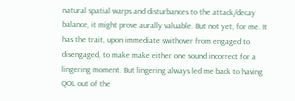natural spatial warps and disturbances to the attack/decay balance, it might prove aurally valuable. But not yet, for me. It has the trait, upon immediate swithover from engaged to disengaged, to make make either one sound incorrect for a lingering moment. But lingering always led me back to having QOL out of the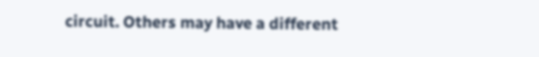circuit. Others may have a different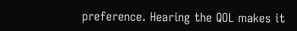preference. Hearing the QOL makes it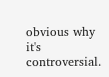obvious why it's controversial.